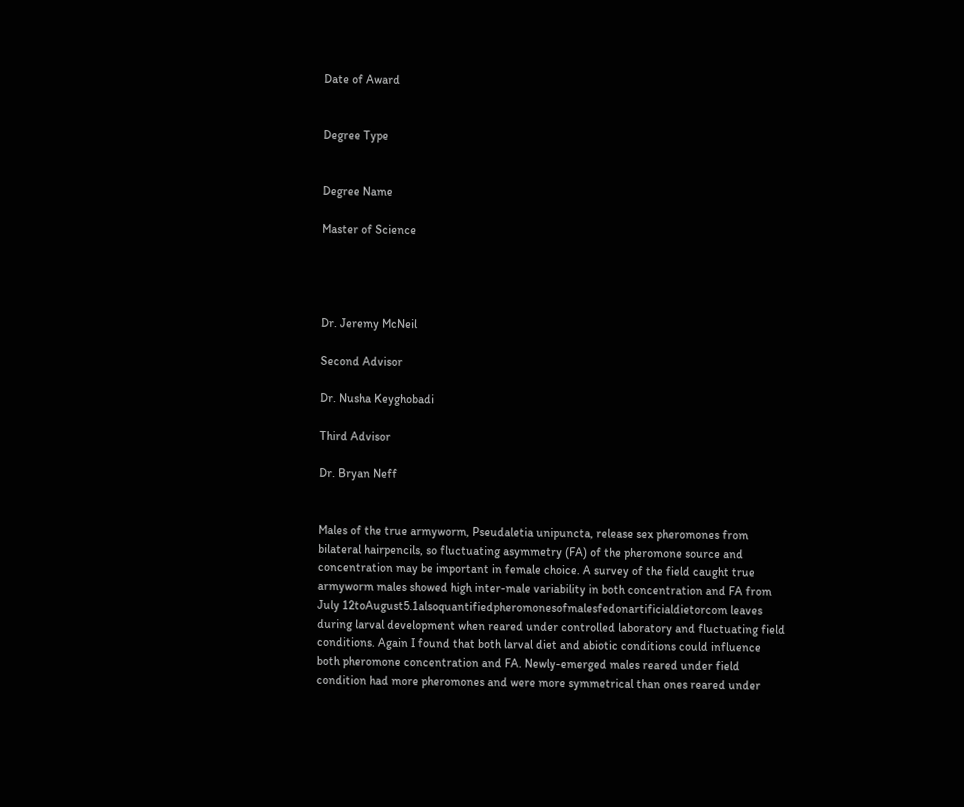Date of Award


Degree Type


Degree Name

Master of Science




Dr. Jeremy McNeil

Second Advisor

Dr. Nusha Keyghobadi

Third Advisor

Dr. Bryan Neff


Males of the true armyworm, Pseudaletia unipuncta, release sex pheromones from bilateral hairpencils, so fluctuating asymmetry (FA) of the pheromone source and concentration may be important in female choice. A survey of the field caught true armyworm males showed high inter-male variability in both concentration and FA from July 12toAugust5.1alsoquantifiedpheromonesofmalesfedonartificialdietorcom leaves during larval development when reared under controlled laboratory and fluctuating field conditions. Again I found that both larval diet and abiotic conditions could influence both pheromone concentration and FA. Newly-emerged males reared under field condition had more pheromones and were more symmetrical than ones reared under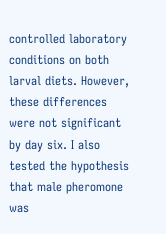controlled laboratory conditions on both larval diets. However, these differences were not significant by day six. I also tested the hypothesis that male pheromone was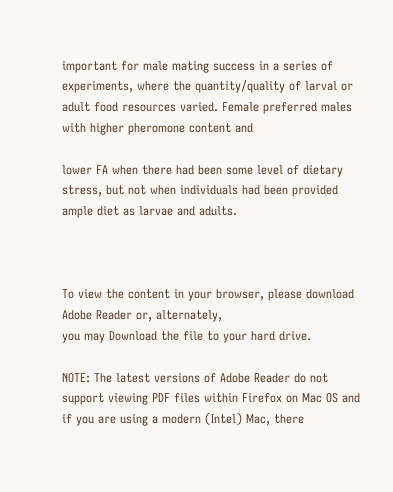important for male mating success in a series of experiments, where the quantity/quality of larval or adult food resources varied. Female preferred males with higher pheromone content and

lower FA when there had been some level of dietary stress, but not when individuals had been provided ample diet as larvae and adults.



To view the content in your browser, please download Adobe Reader or, alternately,
you may Download the file to your hard drive.

NOTE: The latest versions of Adobe Reader do not support viewing PDF files within Firefox on Mac OS and if you are using a modern (Intel) Mac, there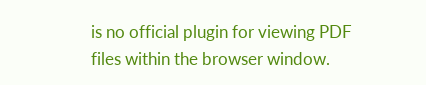is no official plugin for viewing PDF files within the browser window.